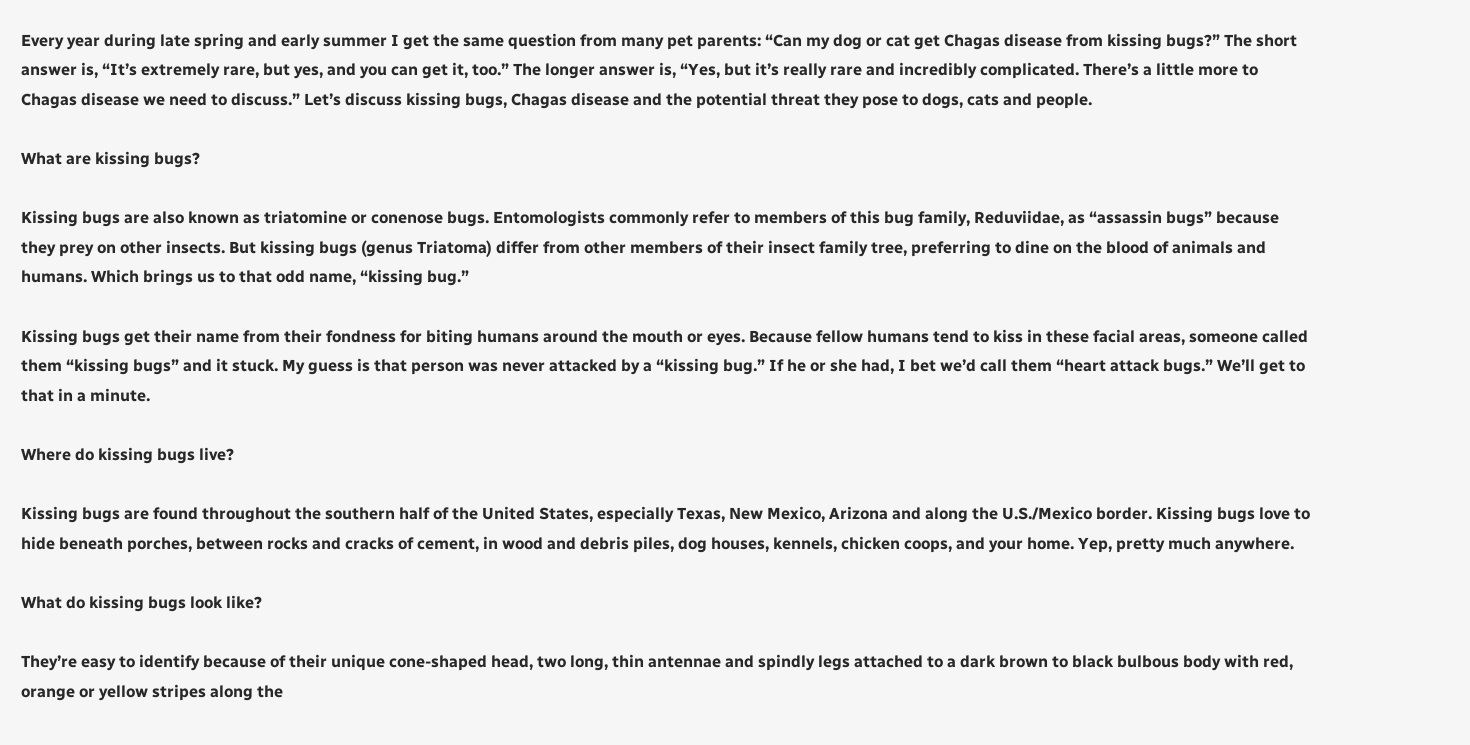Every year during late spring and early summer I get the same question from many pet parents: “Can my dog or cat get Chagas disease from kissing bugs?” The short answer is, “It’s extremely rare, but yes, and you can get it, too.” The longer answer is, “Yes, but it’s really rare and incredibly complicated. There’s a little more to Chagas disease we need to discuss.” Let’s discuss kissing bugs, Chagas disease and the potential threat they pose to dogs, cats and people.

What are kissing bugs?

Kissing bugs are also known as triatomine or conenose bugs. Entomologists commonly refer to members of this bug family, Reduviidae, as “assassin bugs” because they prey on other insects. But kissing bugs (genus Triatoma) differ from other members of their insect family tree, preferring to dine on the blood of animals and humans. Which brings us to that odd name, “kissing bug.”

Kissing bugs get their name from their fondness for biting humans around the mouth or eyes. Because fellow humans tend to kiss in these facial areas, someone called them “kissing bugs” and it stuck. My guess is that person was never attacked by a “kissing bug.” If he or she had, I bet we’d call them “heart attack bugs.” We’ll get to that in a minute.

Where do kissing bugs live?

Kissing bugs are found throughout the southern half of the United States, especially Texas, New Mexico, Arizona and along the U.S./Mexico border. Kissing bugs love to hide beneath porches, between rocks and cracks of cement, in wood and debris piles, dog houses, kennels, chicken coops, and your home. Yep, pretty much anywhere.

What do kissing bugs look like?

They’re easy to identify because of their unique cone-shaped head, two long, thin antennae and spindly legs attached to a dark brown to black bulbous body with red, orange or yellow stripes along the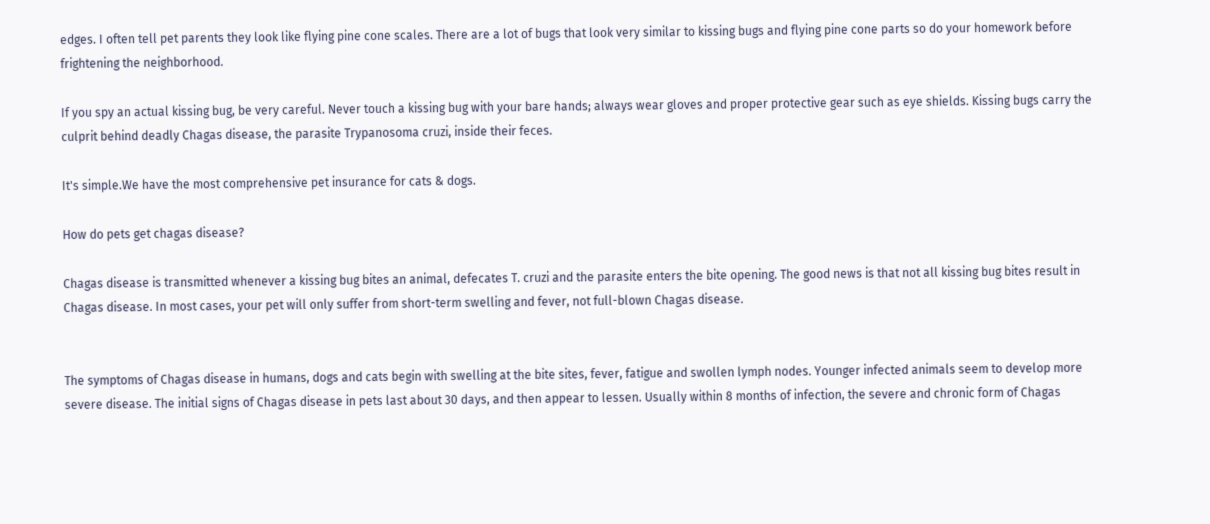edges. I often tell pet parents they look like flying pine cone scales. There are a lot of bugs that look very similar to kissing bugs and flying pine cone parts so do your homework before frightening the neighborhood.

If you spy an actual kissing bug, be very careful. Never touch a kissing bug with your bare hands; always wear gloves and proper protective gear such as eye shields. Kissing bugs carry the culprit behind deadly Chagas disease, the parasite Trypanosoma cruzi, inside their feces.

It's simple.We have the most comprehensive pet insurance for cats & dogs.

How do pets get chagas disease?

Chagas disease is transmitted whenever a kissing bug bites an animal, defecates T. cruzi and the parasite enters the bite opening. The good news is that not all kissing bug bites result in Chagas disease. In most cases, your pet will only suffer from short-term swelling and fever, not full-blown Chagas disease.


The symptoms of Chagas disease in humans, dogs and cats begin with swelling at the bite sites, fever, fatigue and swollen lymph nodes. Younger infected animals seem to develop more severe disease. The initial signs of Chagas disease in pets last about 30 days, and then appear to lessen. Usually within 8 months of infection, the severe and chronic form of Chagas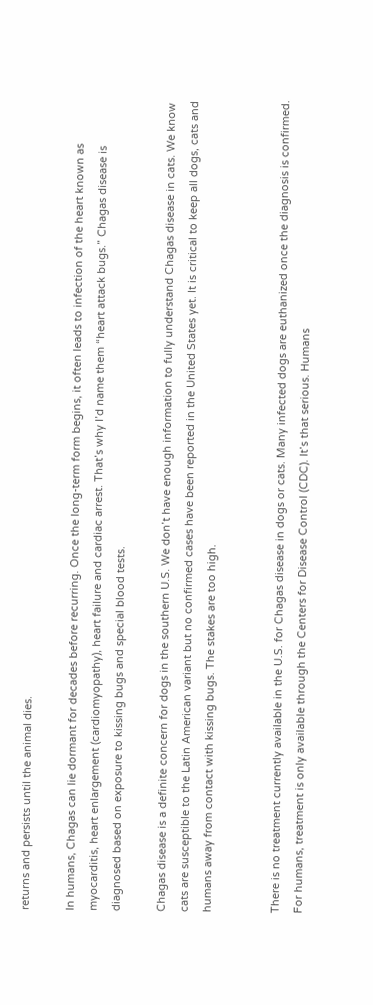returns and persists until the animal dies.

In humans, Chagas can lie dormant for decades before recurring. Once the long-term form begins, it often leads to infection of the heart known as myocarditis, heart enlargement (cardiomyopathy), heart failure and cardiac arrest. That’s why I’d name them “heart attack bugs.” Chagas disease is diagnosed based on exposure to kissing bugs and special blood tests.

Chagas disease is a definite concern for dogs in the southern U.S. We don’t have enough information to fully understand Chagas disease in cats. We know cats are susceptible to the Latin American variant but no confirmed cases have been reported in the United States yet. It is critical to keep all dogs, cats and humans away from contact with kissing bugs. The stakes are too high.


There is no treatment currently available in the U.S. for Chagas disease in dogs or cats. Many infected dogs are euthanized once the diagnosis is confirmed. For humans, treatment is only available through the Centers for Disease Control (CDC). It’s that serious. Humans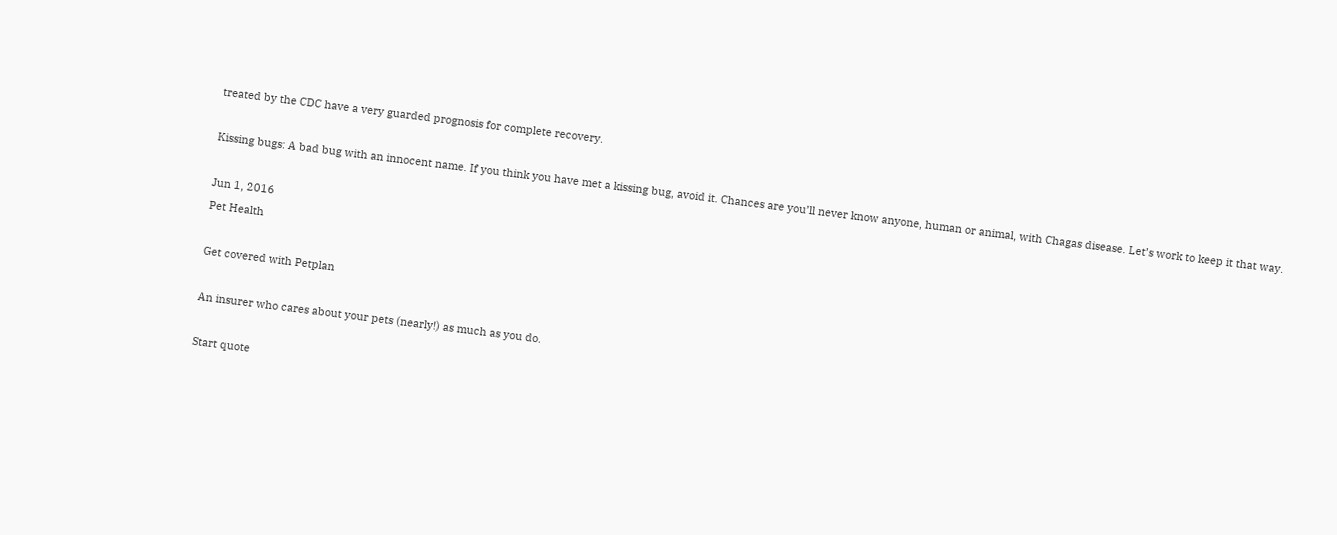treated by the CDC have a very guarded prognosis for complete recovery.

Kissing bugs: A bad bug with an innocent name. If you think you have met a kissing bug, avoid it. Chances are you’ll never know anyone, human or animal, with Chagas disease. Let’s work to keep it that way.

Jun 1, 2016
Pet Health

Get covered with Petplan

An insurer who cares about your pets (nearly!) as much as you do.

Start quote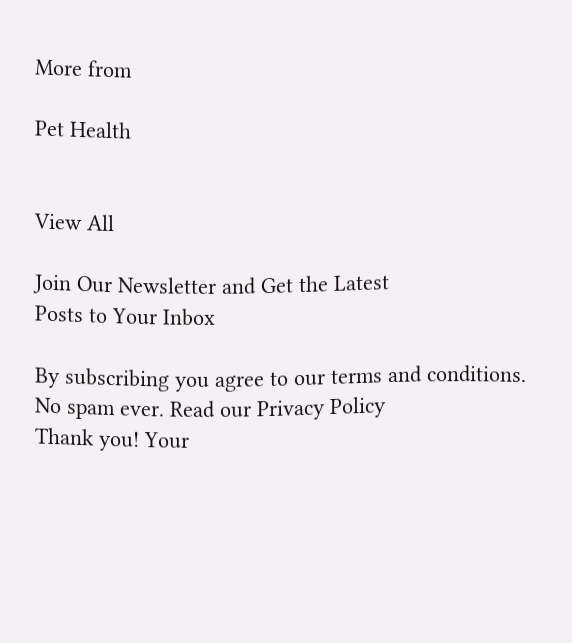More from

Pet Health


View All

Join Our Newsletter and Get the Latest
Posts to Your Inbox

By subscribing you agree to our terms and conditions.
No spam ever. Read our Privacy Policy
Thank you! Your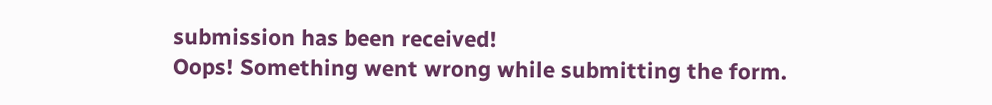submission has been received!
Oops! Something went wrong while submitting the form.